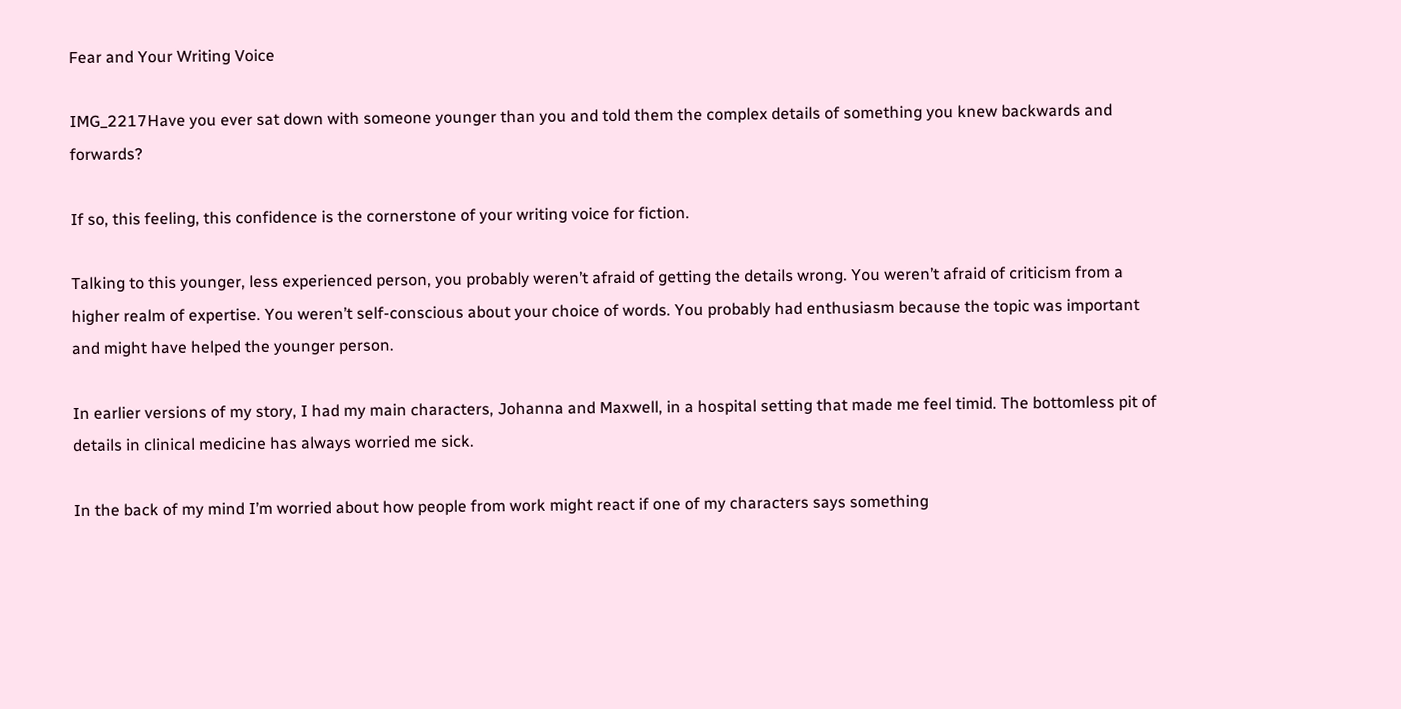Fear and Your Writing Voice

IMG_2217Have you ever sat down with someone younger than you and told them the complex details of something you knew backwards and forwards?

If so, this feeling, this confidence is the cornerstone of your writing voice for fiction.

Talking to this younger, less experienced person, you probably weren’t afraid of getting the details wrong. You weren’t afraid of criticism from a higher realm of expertise. You weren’t self-conscious about your choice of words. You probably had enthusiasm because the topic was important and might have helped the younger person.

In earlier versions of my story, I had my main characters, Johanna and Maxwell, in a hospital setting that made me feel timid. The bottomless pit of details in clinical medicine has always worried me sick.

In the back of my mind I’m worried about how people from work might react if one of my characters says something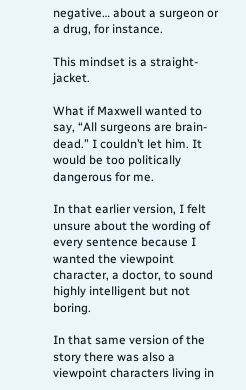negative… about a surgeon or a drug, for instance.

This mindset is a straight-jacket.

What if Maxwell wanted to say, “All surgeons are brain-dead.” I couldn’t let him. It would be too politically dangerous for me.

In that earlier version, I felt unsure about the wording of every sentence because I wanted the viewpoint character, a doctor, to sound highly intelligent but not boring.

In that same version of the story there was also a viewpoint characters living in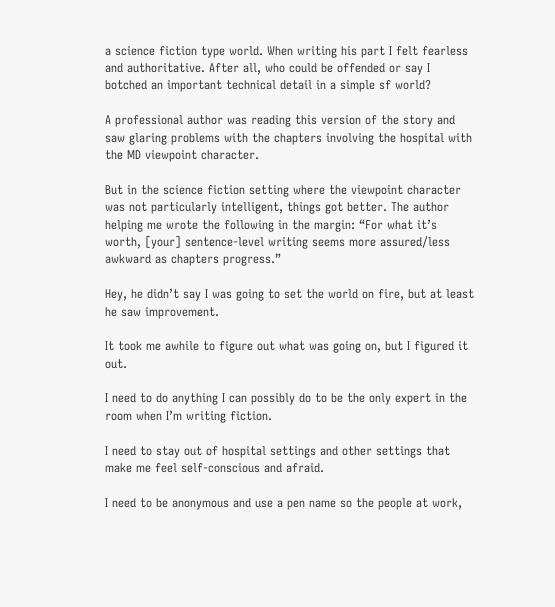a science fiction type world. When writing his part I felt fearless and authoritative. After all, who could be offended or say I botched an important technical detail in a simple sf world?

A professional author was reading this version of the story and saw glaring problems with the chapters involving the hospital with the MD viewpoint character.

But in the science fiction setting where the viewpoint character was not particularly intelligent, things got better. The author helping me wrote the following in the margin: “For what it’s worth, [your] sentence-level writing seems more assured/less awkward as chapters progress.”

Hey, he didn’t say I was going to set the world on fire, but at least he saw improvement.

It took me awhile to figure out what was going on, but I figured it out.

I need to do anything I can possibly do to be the only expert in the room when I’m writing fiction.

I need to stay out of hospital settings and other settings that make me feel self-conscious and afraid.

I need to be anonymous and use a pen name so the people at work,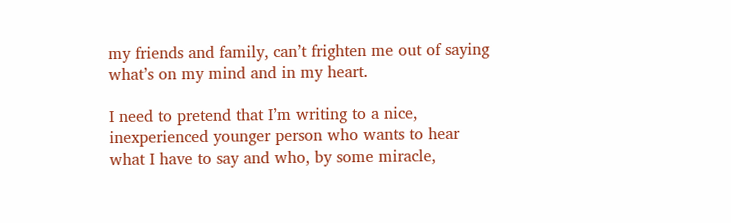my friends and family, can’t frighten me out of saying what’s on my mind and in my heart.

I need to pretend that I’m writing to a nice, inexperienced younger person who wants to hear what I have to say and who, by some miracle,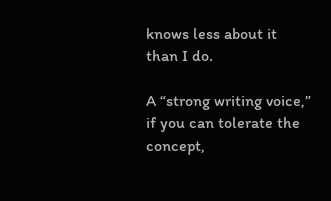knows less about it than I do.

A “strong writing voice,” if you can tolerate the concept,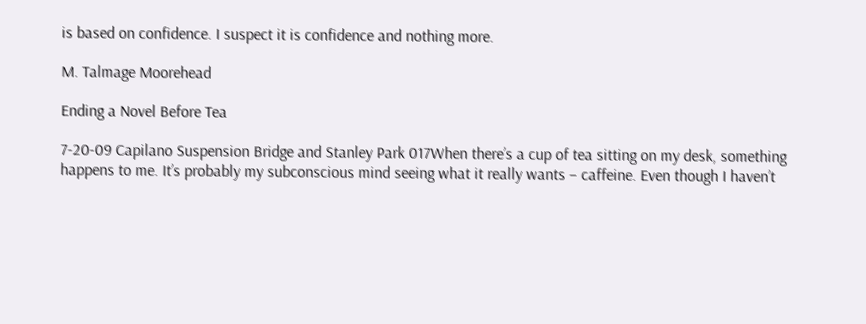is based on confidence. I suspect it is confidence and nothing more.

M. Talmage Moorehead

Ending a Novel Before Tea

7-20-09 Capilano Suspension Bridge and Stanley Park 017When there’s a cup of tea sitting on my desk, something happens to me. It’s probably my subconscious mind seeing what it really wants – caffeine. Even though I haven’t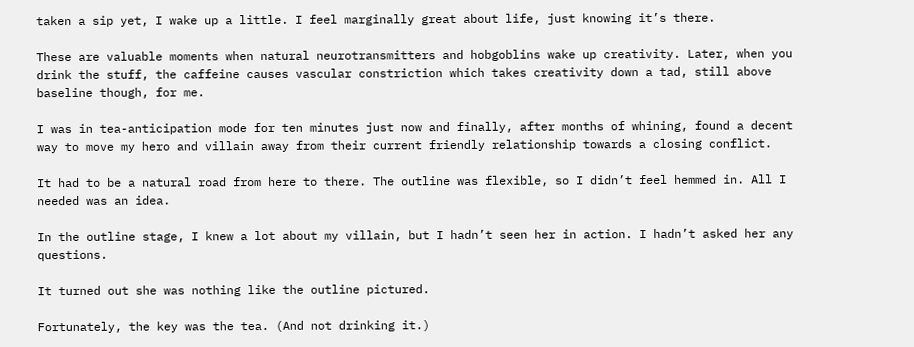taken a sip yet, I wake up a little. I feel marginally great about life, just knowing it’s there.

These are valuable moments when natural neurotransmitters and hobgoblins wake up creativity. Later, when you drink the stuff, the caffeine causes vascular constriction which takes creativity down a tad, still above baseline though, for me.

I was in tea-anticipation mode for ten minutes just now and finally, after months of whining, found a decent way to move my hero and villain away from their current friendly relationship towards a closing conflict.

It had to be a natural road from here to there. The outline was flexible, so I didn’t feel hemmed in. All I needed was an idea.

In the outline stage, I knew a lot about my villain, but I hadn’t seen her in action. I hadn’t asked her any questions.

It turned out she was nothing like the outline pictured.

Fortunately, the key was the tea. (And not drinking it.)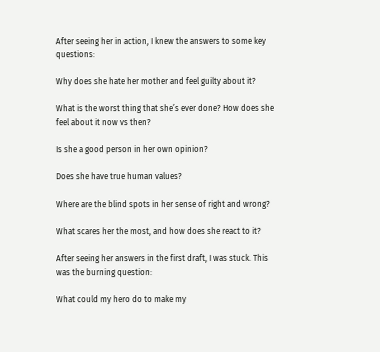After seeing her in action, I knew the answers to some key questions:

Why does she hate her mother and feel guilty about it?

What is the worst thing that she’s ever done? How does she feel about it now vs then?

Is she a good person in her own opinion?

Does she have true human values?

Where are the blind spots in her sense of right and wrong?

What scares her the most, and how does she react to it?

After seeing her answers in the first draft, I was stuck. This was the burning question:

What could my hero do to make my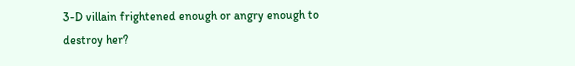3-D villain frightened enough or angry enough to destroy her?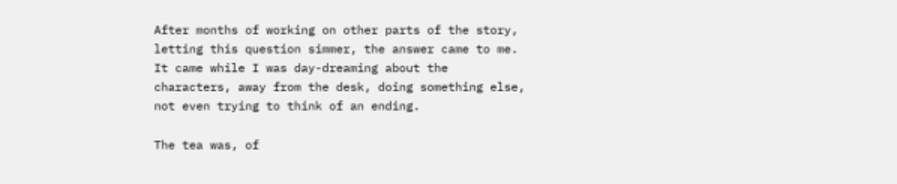After months of working on other parts of the story, letting this question simmer, the answer came to me. It came while I was day-dreaming about the characters, away from the desk, doing something else, not even trying to think of an ending.

The tea was, of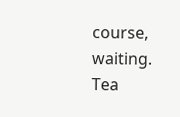course, waiting. Tea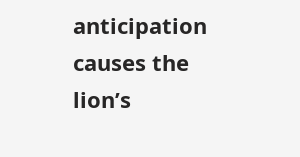anticipation causes the lion’s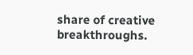share of creative breakthroughs.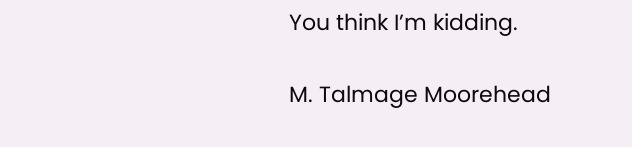You think I’m kidding.

M. Talmage Moorehead